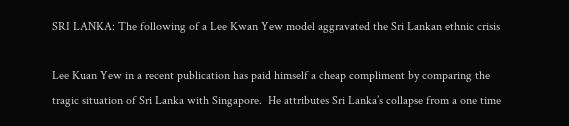SRI LANKA: The following of a Lee Kwan Yew model aggravated the Sri Lankan ethnic crisis

Lee Kuan Yew in a recent publication has paid himself a cheap compliment by comparing the tragic situation of Sri Lanka with Singapore.  He attributes Sri Lanka’s collapse from a one time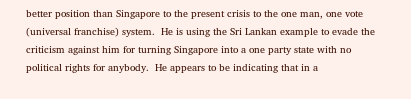better position than Singapore to the present crisis to the one man, one vote (universal franchise) system.  He is using the Sri Lankan example to evade the criticism against him for turning Singapore into a one party state with no political rights for anybody.  He appears to be indicating that in a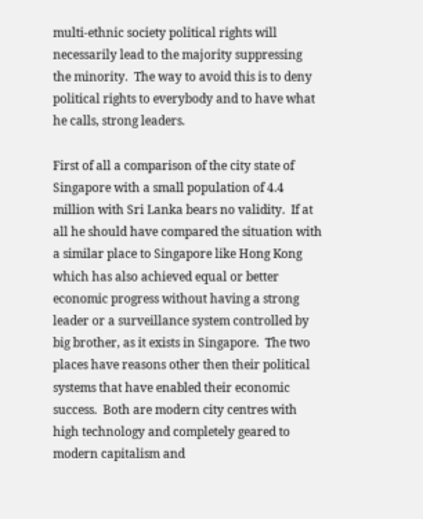multi-ethnic society political rights will necessarily lead to the majority suppressing the minority.  The way to avoid this is to deny political rights to everybody and to have what he calls, strong leaders.

First of all a comparison of the city state of Singapore with a small population of 4.4 million with Sri Lanka bears no validity.  If at all he should have compared the situation with a similar place to Singapore like Hong Kong which has also achieved equal or better economic progress without having a strong leader or a surveillance system controlled by big brother, as it exists in Singapore.  The two places have reasons other then their political systems that have enabled their economic success.  Both are modern city centres with high technology and completely geared to modern capitalism and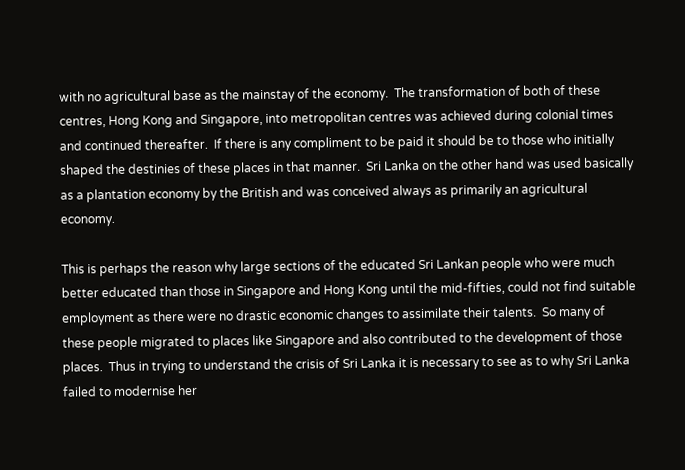with no agricultural base as the mainstay of the economy.  The transformation of both of these centres, Hong Kong and Singapore, into metropolitan centres was achieved during colonial times and continued thereafter.  If there is any compliment to be paid it should be to those who initially shaped the destinies of these places in that manner.  Sri Lanka on the other hand was used basically as a plantation economy by the British and was conceived always as primarily an agricultural economy.

This is perhaps the reason why large sections of the educated Sri Lankan people who were much better educated than those in Singapore and Hong Kong until the mid-fifties, could not find suitable employment as there were no drastic economic changes to assimilate their talents.  So many of these people migrated to places like Singapore and also contributed to the development of those places.  Thus in trying to understand the crisis of Sri Lanka it is necessary to see as to why Sri Lanka failed to modernise her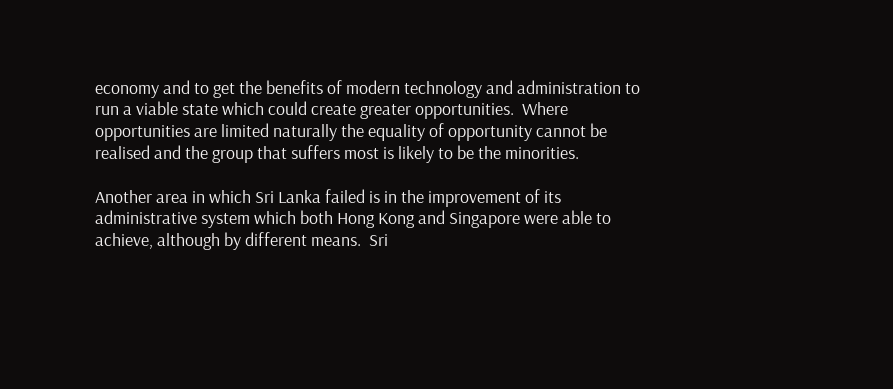economy and to get the benefits of modern technology and administration to run a viable state which could create greater opportunities.  Where opportunities are limited naturally the equality of opportunity cannot be realised and the group that suffers most is likely to be the minorities.

Another area in which Sri Lanka failed is in the improvement of its administrative system which both Hong Kong and Singapore were able to achieve, although by different means.  Sri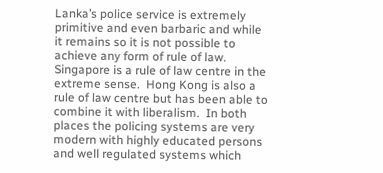Lanka’s police service is extremely primitive and even barbaric and while it remains so it is not possible to achieve any form of rule of law.  Singapore is a rule of law centre in the extreme sense.  Hong Kong is also a rule of law centre but has been able to combine it with liberalism.  In both places the policing systems are very modern with highly educated persons and well regulated systems which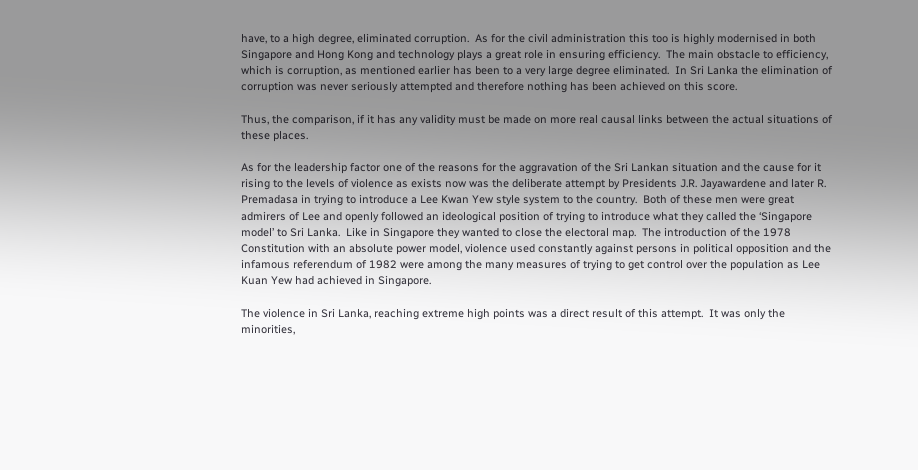have, to a high degree, eliminated corruption.  As for the civil administration this too is highly modernised in both Singapore and Hong Kong and technology plays a great role in ensuring efficiency.  The main obstacle to efficiency, which is corruption, as mentioned earlier has been to a very large degree eliminated.  In Sri Lanka the elimination of corruption was never seriously attempted and therefore nothing has been achieved on this score.

Thus, the comparison, if it has any validity must be made on more real causal links between the actual situations of these places.

As for the leadership factor one of the reasons for the aggravation of the Sri Lankan situation and the cause for it rising to the levels of violence as exists now was the deliberate attempt by Presidents J.R. Jayawardene and later R. Premadasa in trying to introduce a Lee Kwan Yew style system to the country.  Both of these men were great admirers of Lee and openly followed an ideological position of trying to introduce what they called the ‘Singapore model’ to Sri Lanka.  Like in Singapore they wanted to close the electoral map.  The introduction of the 1978 Constitution with an absolute power model, violence used constantly against persons in political opposition and the infamous referendum of 1982 were among the many measures of trying to get control over the population as Lee Kuan Yew had achieved in Singapore.

The violence in Sri Lanka, reaching extreme high points was a direct result of this attempt.  It was only the minorities,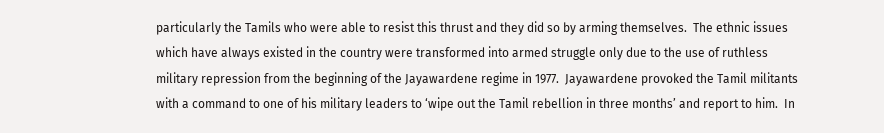particularly the Tamils who were able to resist this thrust and they did so by arming themselves.  The ethnic issues which have always existed in the country were transformed into armed struggle only due to the use of ruthless military repression from the beginning of the Jayawardene regime in 1977.  Jayawardene provoked the Tamil militants with a command to one of his military leaders to ‘wipe out the Tamil rebellion in three months’ and report to him.  In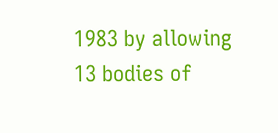1983 by allowing 13 bodies of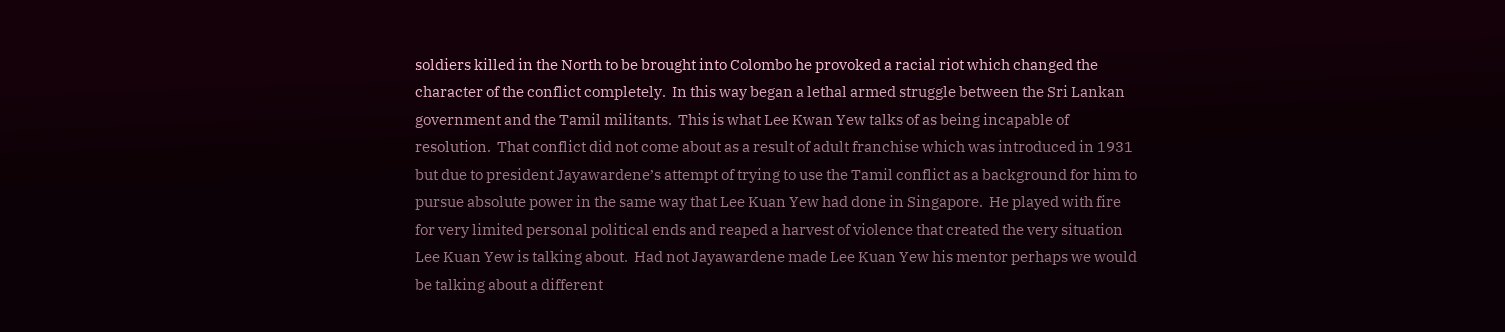soldiers killed in the North to be brought into Colombo he provoked a racial riot which changed the character of the conflict completely.  In this way began a lethal armed struggle between the Sri Lankan government and the Tamil militants.  This is what Lee Kwan Yew talks of as being incapable of resolution.  That conflict did not come about as a result of adult franchise which was introduced in 1931 but due to president Jayawardene’s attempt of trying to use the Tamil conflict as a background for him to pursue absolute power in the same way that Lee Kuan Yew had done in Singapore.  He played with fire for very limited personal political ends and reaped a harvest of violence that created the very situation Lee Kuan Yew is talking about.  Had not Jayawardene made Lee Kuan Yew his mentor perhaps we would be talking about a different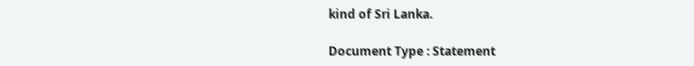kind of Sri Lanka.

Document Type : Statement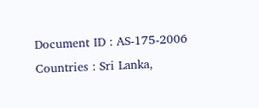Document ID : AS-175-2006
Countries : Sri Lanka,